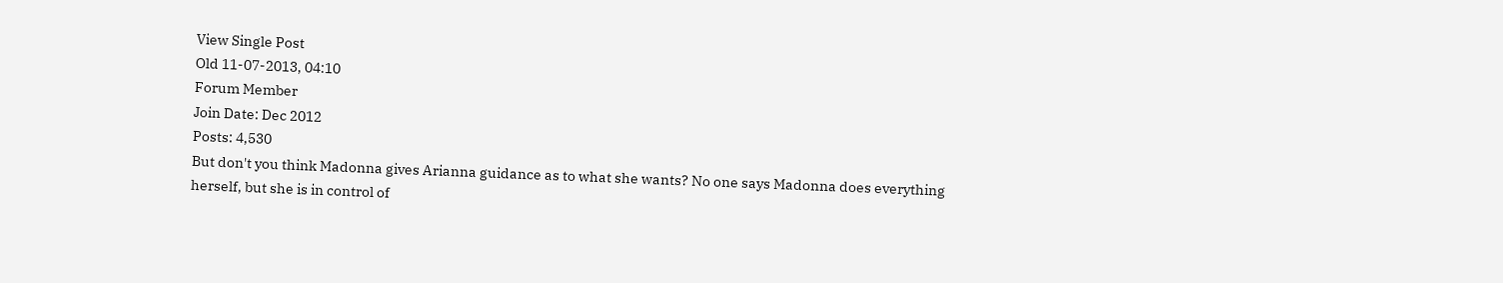View Single Post
Old 11-07-2013, 04:10
Forum Member
Join Date: Dec 2012
Posts: 4,530
But don't you think Madonna gives Arianna guidance as to what she wants? No one says Madonna does everything herself, but she is in control of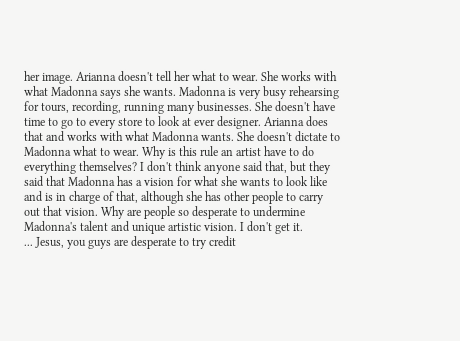her image. Arianna doesn't tell her what to wear. She works with what Madonna says she wants. Madonna is very busy rehearsing for tours, recording, running many businesses. She doesn't have time to go to every store to look at ever designer. Arianna does that and works with what Madonna wants. She doesn't dictate to Madonna what to wear. Why is this rule an artist have to do everything themselves? I don't think anyone said that, but they said that Madonna has a vision for what she wants to look like and is in charge of that, although she has other people to carry out that vision. Why are people so desperate to undermine Madonna's talent and unique artistic vision. I don't get it.
... Jesus, you guys are desperate to try credit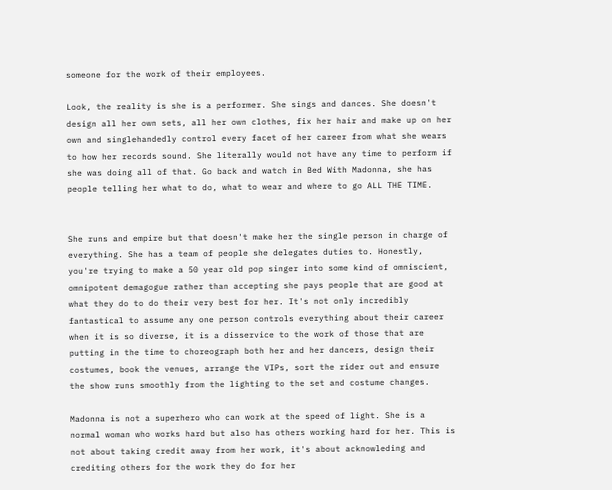someone for the work of their employees.

Look, the reality is she is a performer. She sings and dances. She doesn't design all her own sets, all her own clothes, fix her hair and make up on her own and singlehandedly control every facet of her career from what she wears to how her records sound. She literally would not have any time to perform if she was doing all of that. Go back and watch in Bed With Madonna, she has people telling her what to do, what to wear and where to go ALL THE TIME.


She runs and empire but that doesn't make her the single person in charge of everything. She has a team of people she delegates duties to. Honestly, you're trying to make a 50 year old pop singer into some kind of omniscient, omnipotent demagogue rather than accepting she pays people that are good at what they do to do their very best for her. It's not only incredibly fantastical to assume any one person controls everything about their career when it is so diverse, it is a disservice to the work of those that are putting in the time to choreograph both her and her dancers, design their costumes, book the venues, arrange the VIPs, sort the rider out and ensure the show runs smoothly from the lighting to the set and costume changes.

Madonna is not a superhero who can work at the speed of light. She is a normal woman who works hard but also has others working hard for her. This is not about taking credit away from her work, it's about acknowleding and crediting others for the work they do for her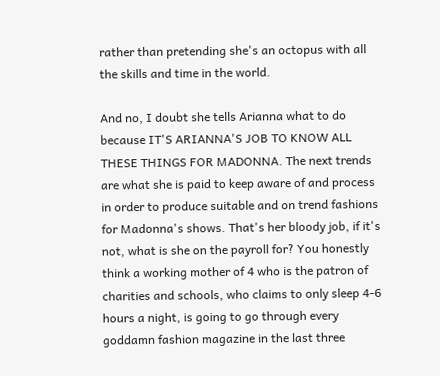rather than pretending she's an octopus with all the skills and time in the world.

And no, I doubt she tells Arianna what to do because IT'S ARIANNA'S JOB TO KNOW ALL THESE THINGS FOR MADONNA. The next trends are what she is paid to keep aware of and process in order to produce suitable and on trend fashions for Madonna's shows. That's her bloody job, if it's not, what is she on the payroll for? You honestly think a working mother of 4 who is the patron of charities and schools, who claims to only sleep 4-6 hours a night, is going to go through every goddamn fashion magazine in the last three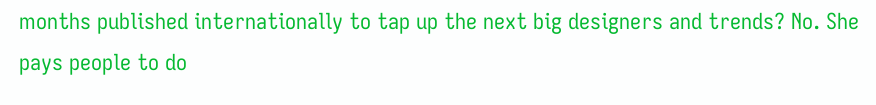months published internationally to tap up the next big designers and trends? No. She pays people to do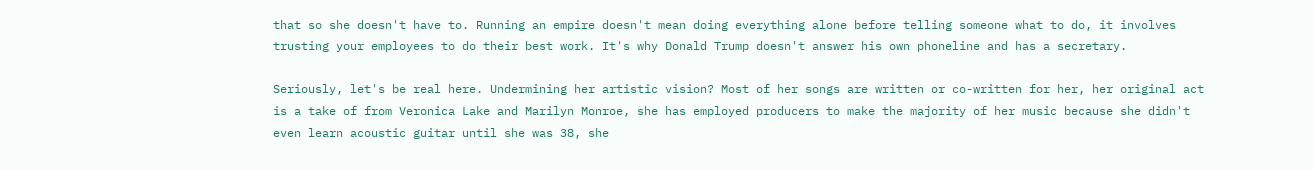that so she doesn't have to. Running an empire doesn't mean doing everything alone before telling someone what to do, it involves trusting your employees to do their best work. It's why Donald Trump doesn't answer his own phoneline and has a secretary.

Seriously, let's be real here. Undermining her artistic vision? Most of her songs are written or co-written for her, her original act is a take of from Veronica Lake and Marilyn Monroe, she has employed producers to make the majority of her music because she didn't even learn acoustic guitar until she was 38, she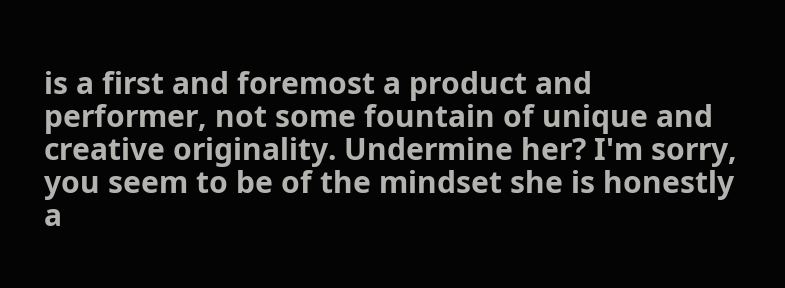is a first and foremost a product and performer, not some fountain of unique and creative originality. Undermine her? I'm sorry, you seem to be of the mindset she is honestly a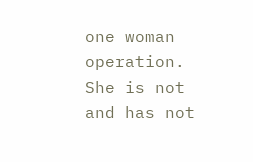one woman operation. She is not and has not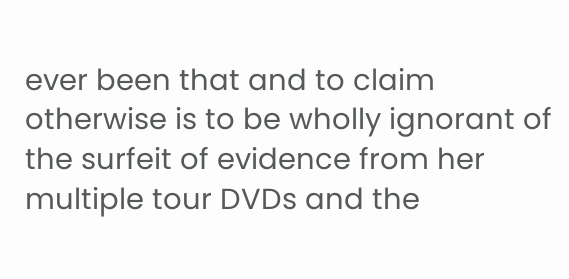ever been that and to claim otherwise is to be wholly ignorant of the surfeit of evidence from her multiple tour DVDs and the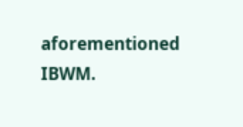aforementioned IBWM.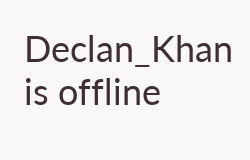Declan_Khan is offline